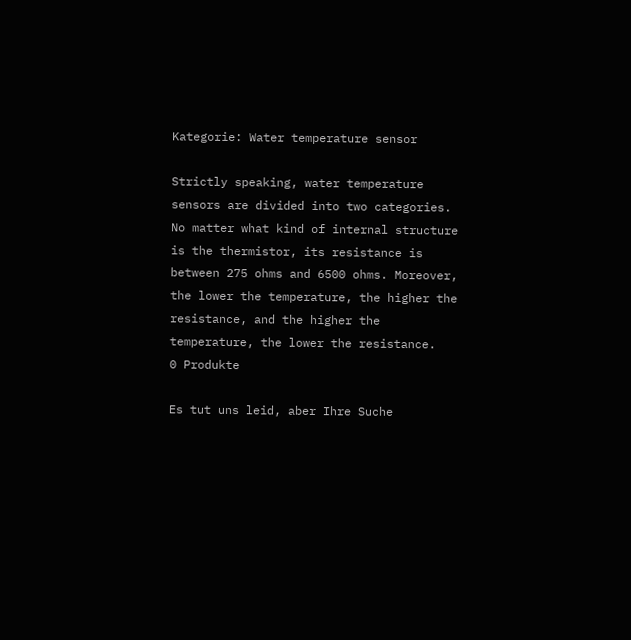Kategorie: Water temperature sensor

Strictly speaking, water temperature sensors are divided into two categories. No matter what kind of internal structure is the thermistor, its resistance is between 275 ohms and 6500 ohms. Moreover, the lower the temperature, the higher the resistance, and the higher the temperature, the lower the resistance.
0 Produkte

Es tut uns leid, aber Ihre Suche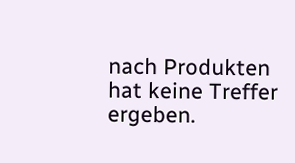nach Produkten hat keine Treffer ergeben.